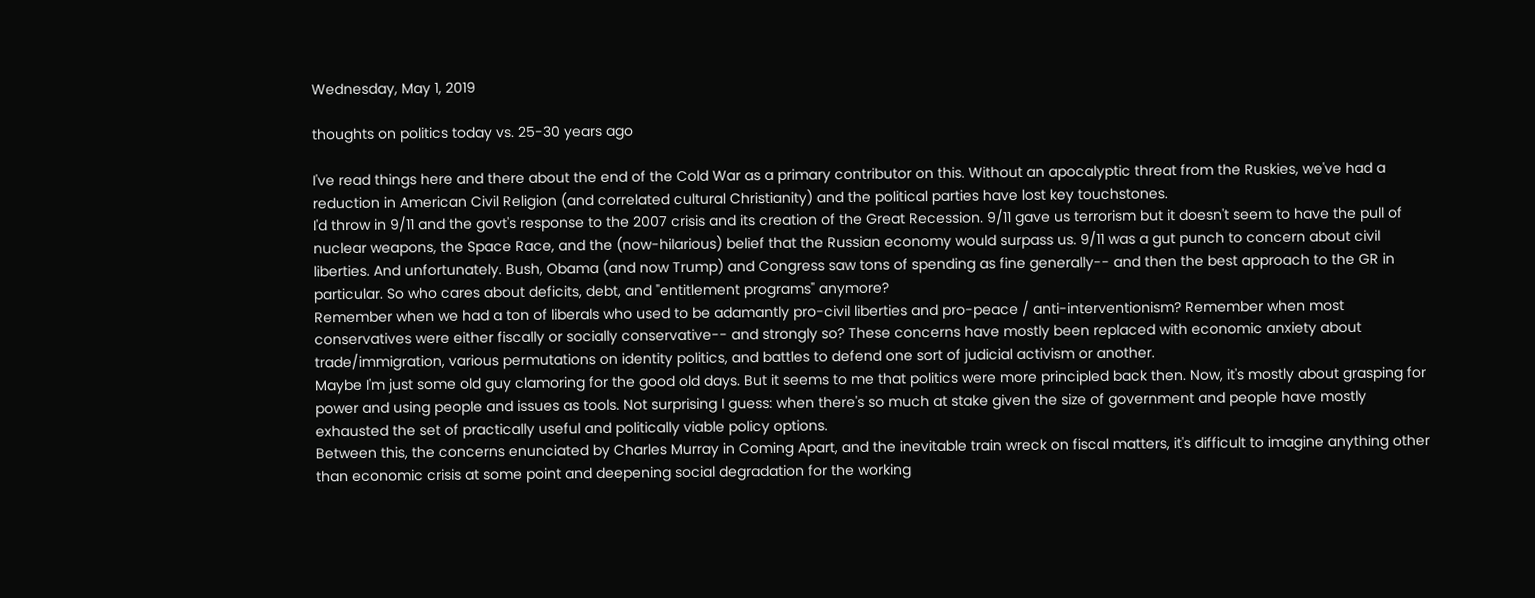Wednesday, May 1, 2019

thoughts on politics today vs. 25-30 years ago

I've read things here and there about the end of the Cold War as a primary contributor on this. Without an apocalyptic threat from the Ruskies, we've had a reduction in American Civil Religion (and correlated cultural Christianity) and the political parties have lost key touchstones.
I'd throw in 9/11 and the govt's response to the 2007 crisis and its creation of the Great Recession. 9/11 gave us terrorism but it doesn't seem to have the pull of nuclear weapons, the Space Race, and the (now-hilarious) belief that the Russian economy would surpass us. 9/11 was a gut punch to concern about civil liberties. And unfortunately. Bush, Obama (and now Trump) and Congress saw tons of spending as fine generally-- and then the best approach to the GR in particular. So who cares about deficits, debt, and "entitlement programs" anymore?
Remember when we had a ton of liberals who used to be adamantly pro-civil liberties and pro-peace / anti-interventionism? Remember when most conservatives were either fiscally or socially conservative-- and strongly so? These concerns have mostly been replaced with economic anxiety about trade/immigration, various permutations on identity politics, and battles to defend one sort of judicial activism or another.
Maybe I'm just some old guy clamoring for the good old days. But it seems to me that politics were more principled back then. Now, it's mostly about grasping for power and using people and issues as tools. Not surprising I guess: when there's so much at stake given the size of government and people have mostly exhausted the set of practically useful and politically viable policy options.
Between this, the concerns enunciated by Charles Murray in Coming Apart, and the inevitable train wreck on fiscal matters, it's difficult to imagine anything other than economic crisis at some point and deepening social degradation for the working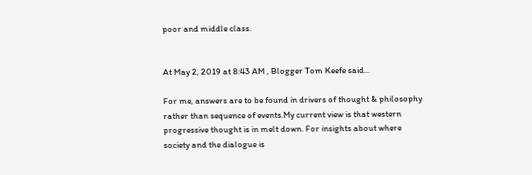poor and middle class.


At May 2, 2019 at 8:43 AM , Blogger Tom Keefe said...

For me, answers are to be found in drivers of thought & philosophy rather than sequence of events.My current view is that western progressive thought is in melt down. For insights about where society and the dialogue is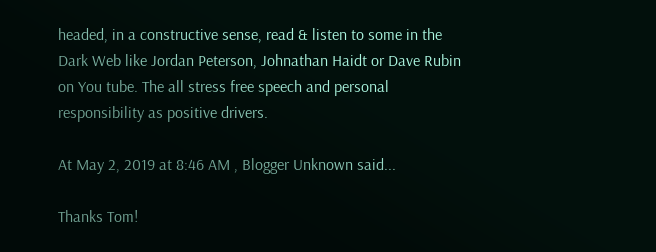headed, in a constructive sense, read & listen to some in the Dark Web like Jordan Peterson, Johnathan Haidt or Dave Rubin on You tube. The all stress free speech and personal responsibility as positive drivers.

At May 2, 2019 at 8:46 AM , Blogger Unknown said...

Thanks Tom!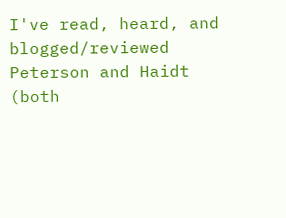I've read, heard, and blogged/reviewed Peterson and Haidt (both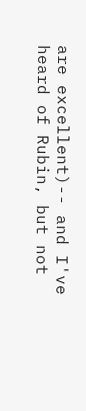are excellent)-- and I've heard of Rubin, but not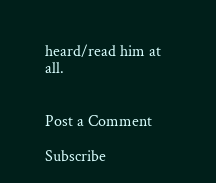heard/read him at all.


Post a Comment

Subscribe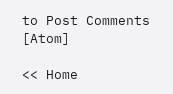to Post Comments [Atom]

<< Home